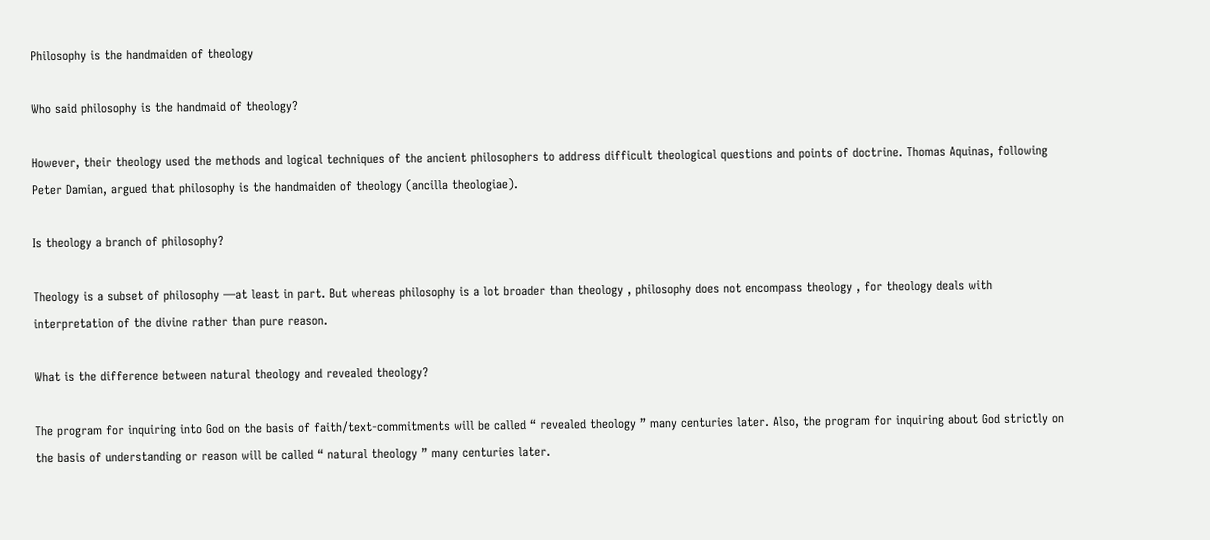Philosophy is the handmaiden of theology

Who said philosophy is the handmaid of theology?

However, their theology used the methods and logical techniques of the ancient philosophers to address difficult theological questions and points of doctrine. Thomas Aquinas, following Peter Damian, argued that philosophy is the handmaiden of theology (ancilla theologiae).

Is theology a branch of philosophy?

Theology is a subset of philosophy —at least in part. But whereas philosophy is a lot broader than theology , philosophy does not encompass theology , for theology deals with interpretation of the divine rather than pure reason.

What is the difference between natural theology and revealed theology?

The program for inquiring into God on the basis of faith/text-commitments will be called “ revealed theology ” many centuries later. Also, the program for inquiring about God strictly on the basis of understanding or reason will be called “ natural theology ” many centuries later.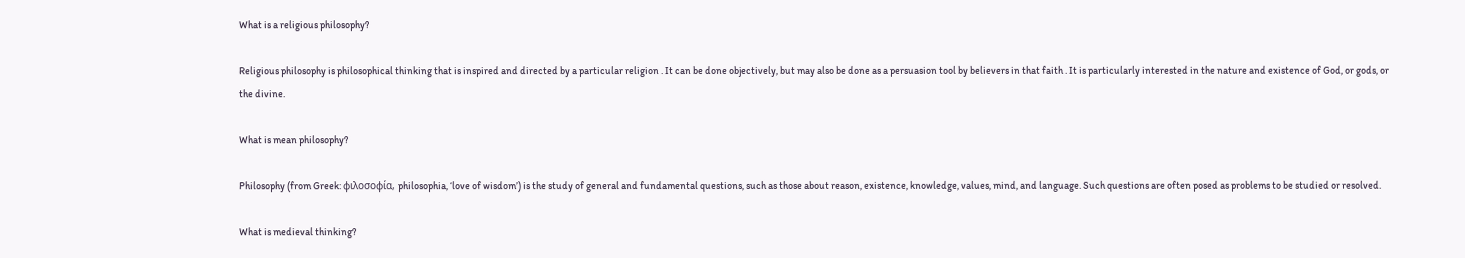What is a religious philosophy?

Religious philosophy is philosophical thinking that is inspired and directed by a particular religion . It can be done objectively, but may also be done as a persuasion tool by believers in that faith . It is particularly interested in the nature and existence of God, or gods, or the divine.

What is mean philosophy?

Philosophy (from Greek: φιλοσοφία, philosophia, ‘love of wisdom’) is the study of general and fundamental questions, such as those about reason, existence, knowledge, values, mind, and language. Such questions are often posed as problems to be studied or resolved.

What is medieval thinking?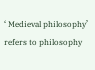‘ Medieval philosophy’ refers to philosophy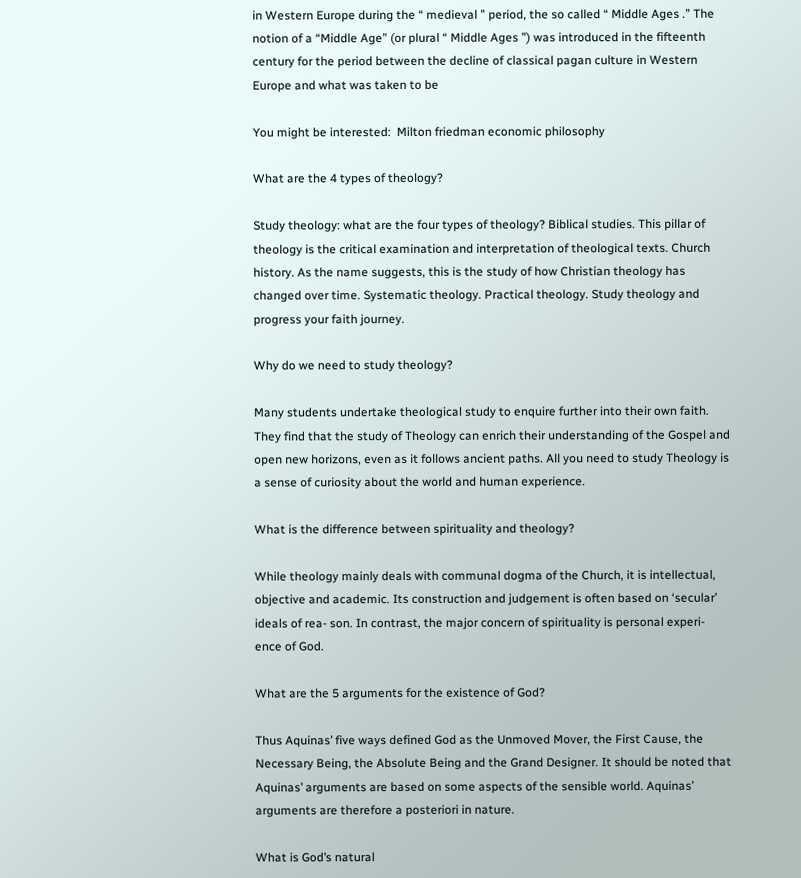in Western Europe during the “ medieval ” period, the so called “ Middle Ages .” The notion of a “Middle Age” (or plural “ Middle Ages ”) was introduced in the fifteenth century for the period between the decline of classical pagan culture in Western Europe and what was taken to be

You might be interested:  Milton friedman economic philosophy

What are the 4 types of theology?

Study theology: what are the four types of theology? Biblical studies. This pillar of theology is the critical examination and interpretation of theological texts. Church history. As the name suggests, this is the study of how Christian theology has changed over time. Systematic theology. Practical theology. Study theology and progress your faith journey.

Why do we need to study theology?

Many students undertake theological study to enquire further into their own faith. They find that the study of Theology can enrich their understanding of the Gospel and open new horizons, even as it follows ancient paths. All you need to study Theology is a sense of curiosity about the world and human experience.

What is the difference between spirituality and theology?

While theology mainly deals with communal dogma of the Church, it is intellectual, objective and academic. Its construction and judgement is often based on ‘secular’ ideals of rea- son. In contrast, the major concern of spirituality is personal experi- ence of God.

What are the 5 arguments for the existence of God?

Thus Aquinas’ five ways defined God as the Unmoved Mover, the First Cause, the Necessary Being, the Absolute Being and the Grand Designer. It should be noted that Aquinas’ arguments are based on some aspects of the sensible world. Aquinas’ arguments are therefore a posteriori in nature.

What is God’s natural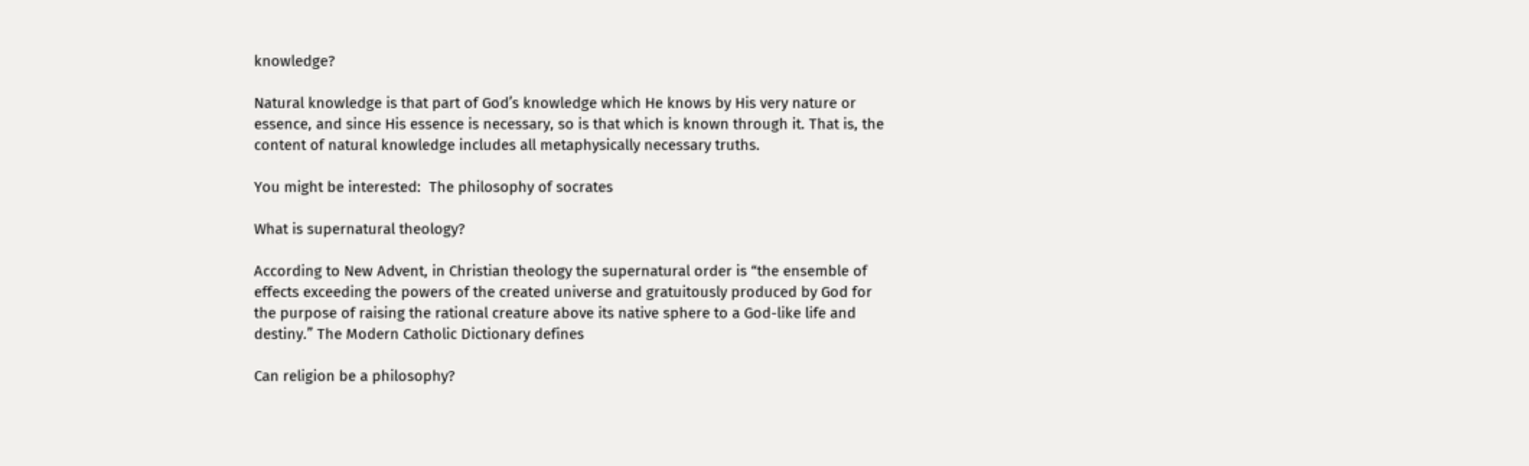knowledge?

Natural knowledge is that part of God’s knowledge which He knows by His very nature or essence, and since His essence is necessary, so is that which is known through it. That is, the content of natural knowledge includes all metaphysically necessary truths.

You might be interested:  The philosophy of socrates

What is supernatural theology?

According to New Advent, in Christian theology the supernatural order is “the ensemble of effects exceeding the powers of the created universe and gratuitously produced by God for the purpose of raising the rational creature above its native sphere to a God-like life and destiny.” The Modern Catholic Dictionary defines

Can religion be a philosophy?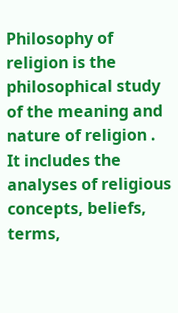Philosophy of religion is the philosophical study of the meaning and nature of religion . It includes the analyses of religious concepts, beliefs, terms,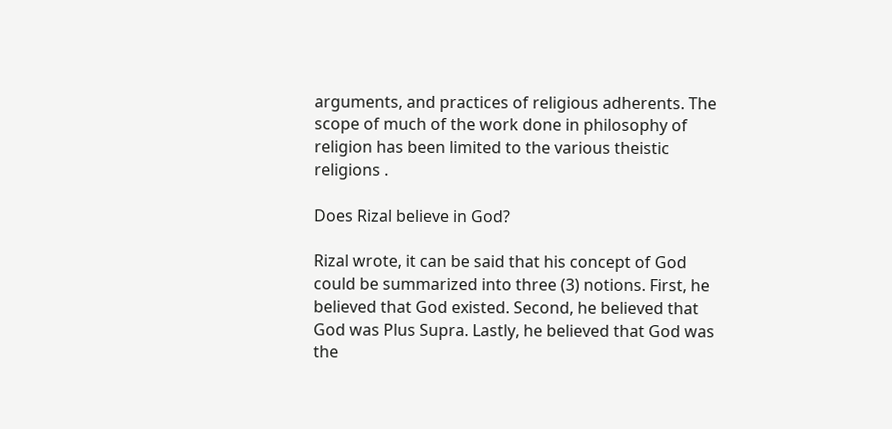arguments, and practices of religious adherents. The scope of much of the work done in philosophy of religion has been limited to the various theistic religions .

Does Rizal believe in God?

Rizal wrote, it can be said that his concept of God could be summarized into three (3) notions. First, he believed that God existed. Second, he believed that God was Plus Supra. Lastly, he believed that God was the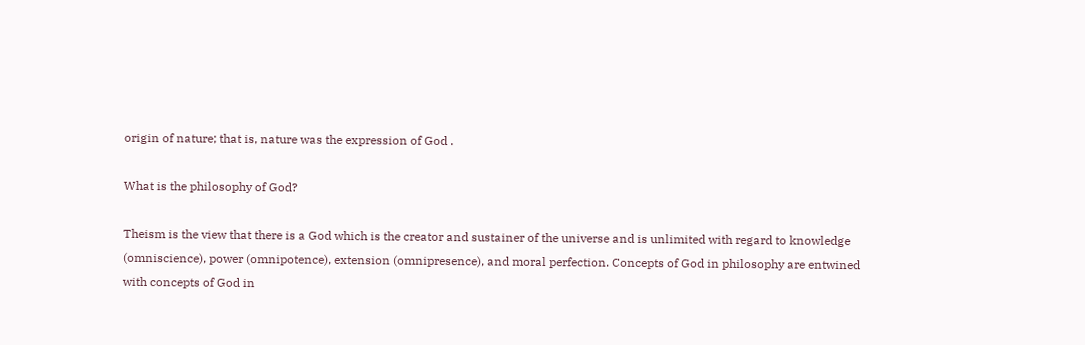origin of nature; that is, nature was the expression of God .

What is the philosophy of God?

Theism is the view that there is a God which is the creator and sustainer of the universe and is unlimited with regard to knowledge (omniscience), power (omnipotence), extension (omnipresence), and moral perfection. Concepts of God in philosophy are entwined with concepts of God in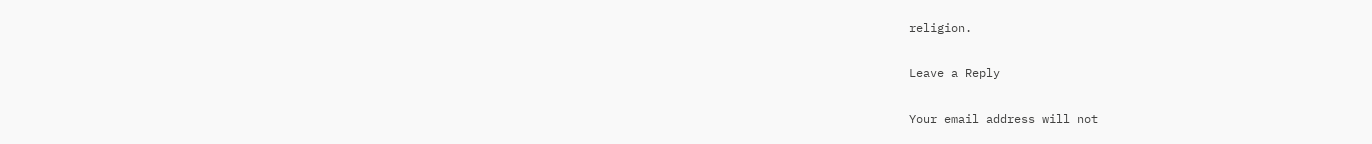religion.

Leave a Reply

Your email address will not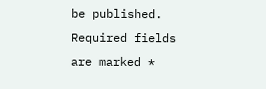be published. Required fields are marked *